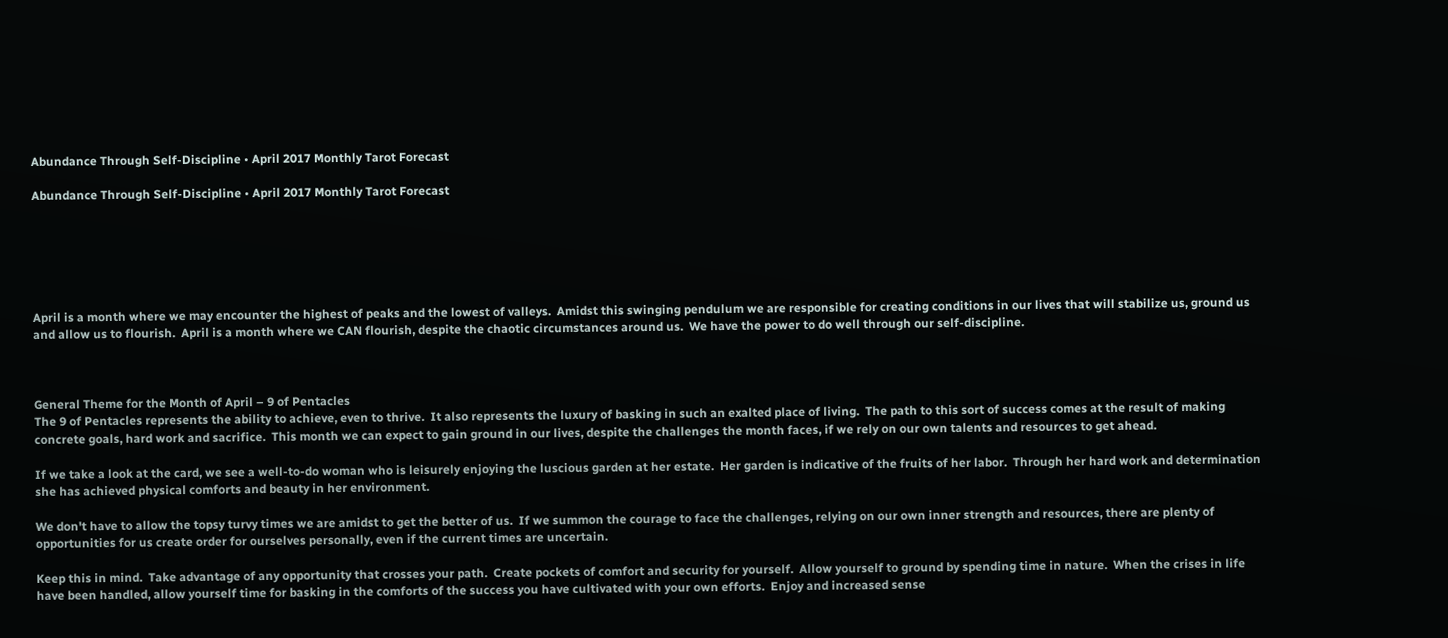Abundance Through Self-Discipline • April 2017 Monthly Tarot Forecast

Abundance Through Self-Discipline • April 2017 Monthly Tarot Forecast






April is a month where we may encounter the highest of peaks and the lowest of valleys.  Amidst this swinging pendulum we are responsible for creating conditions in our lives that will stabilize us, ground us and allow us to flourish.  April is a month where we CAN flourish, despite the chaotic circumstances around us.  We have the power to do well through our self-discipline.



General Theme for the Month of April – 9 of Pentacles
The 9 of Pentacles represents the ability to achieve, even to thrive.  It also represents the luxury of basking in such an exalted place of living.  The path to this sort of success comes at the result of making concrete goals, hard work and sacrifice.  This month we can expect to gain ground in our lives, despite the challenges the month faces, if we rely on our own talents and resources to get ahead.

If we take a look at the card, we see a well-to-do woman who is leisurely enjoying the luscious garden at her estate.  Her garden is indicative of the fruits of her labor.  Through her hard work and determination she has achieved physical comforts and beauty in her environment.

We don't have to allow the topsy turvy times we are amidst to get the better of us.  If we summon the courage to face the challenges, relying on our own inner strength and resources, there are plenty of opportunities for us create order for ourselves personally, even if the current times are uncertain.

Keep this in mind.  Take advantage of any opportunity that crosses your path.  Create pockets of comfort and security for yourself.  Allow yourself to ground by spending time in nature.  When the crises in life have been handled, allow yourself time for basking in the comforts of the success you have cultivated with your own efforts.  Enjoy and increased sense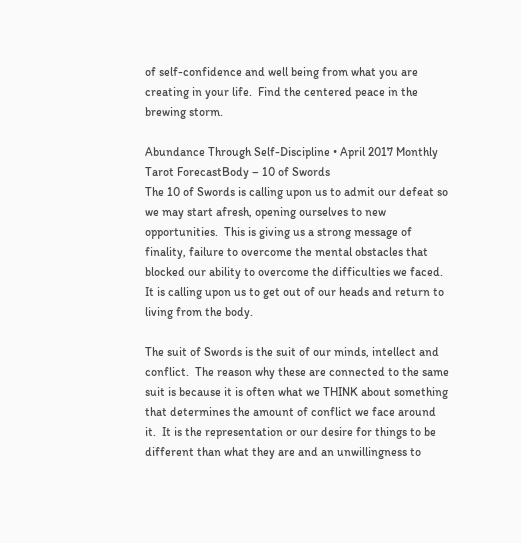of self-confidence and well being from what you are creating in your life.  Find the centered peace in the brewing storm.

Abundance Through Self-Discipline • April 2017 Monthly Tarot ForecastBody – 10 of Swords
The 10 of Swords is calling upon us to admit our defeat so we may start afresh, opening ourselves to new opportunities.  This is giving us a strong message of finality, failure to overcome the mental obstacles that blocked our ability to overcome the difficulties we faced.    It is calling upon us to get out of our heads and return to living from the body.

The suit of Swords is the suit of our minds, intellect and conflict.  The reason why these are connected to the same suit is because it is often what we THINK about something that determines the amount of conflict we face around it.  It is the representation or our desire for things to be different than what they are and an unwillingness to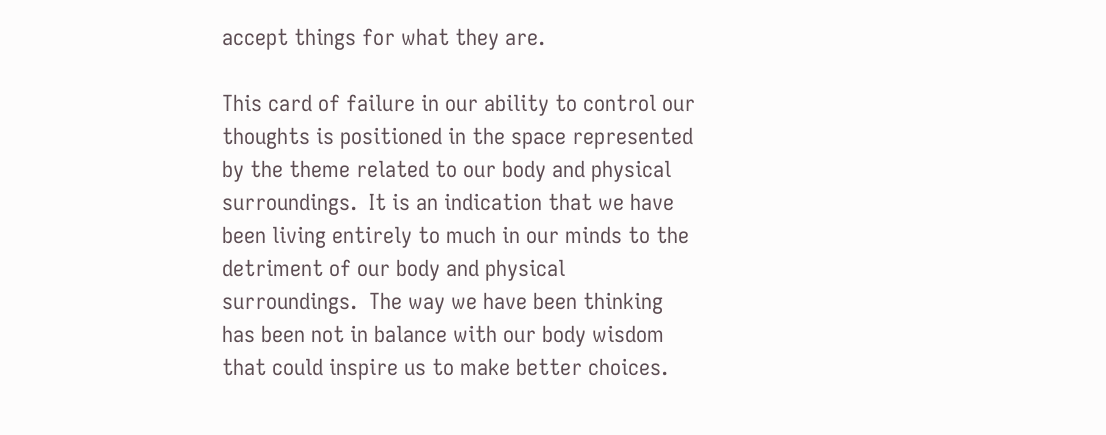accept things for what they are.

This card of failure in our ability to control our thoughts is positioned in the space represented by the theme related to our body and physical surroundings.  It is an indication that we have been living entirely to much in our minds to the detriment of our body and physical surroundings.  The way we have been thinking has been not in balance with our body wisdom that could inspire us to make better choices.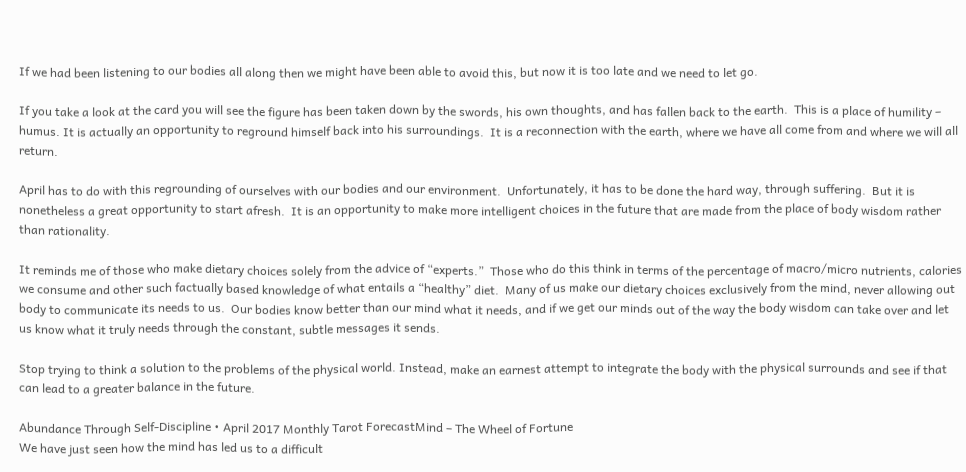If we had been listening to our bodies all along then we might have been able to avoid this, but now it is too late and we need to let go.

If you take a look at the card you will see the figure has been taken down by the swords, his own thoughts, and has fallen back to the earth.  This is a place of humility – humus. It is actually an opportunity to reground himself back into his surroundings.  It is a reconnection with the earth, where we have all come from and where we will all return.

April has to do with this regrounding of ourselves with our bodies and our environment.  Unfortunately, it has to be done the hard way, through suffering.  But it is nonetheless a great opportunity to start afresh.  It is an opportunity to make more intelligent choices in the future that are made from the place of body wisdom rather than rationality.

It reminds me of those who make dietary choices solely from the advice of “experts.”  Those who do this think in terms of the percentage of macro/micro nutrients, calories we consume and other such factually based knowledge of what entails a “healthy” diet.  Many of us make our dietary choices exclusively from the mind, never allowing out body to communicate its needs to us.  Our bodies know better than our mind what it needs, and if we get our minds out of the way the body wisdom can take over and let us know what it truly needs through the constant, subtle messages it sends.

Stop trying to think a solution to the problems of the physical world. Instead, make an earnest attempt to integrate the body with the physical surrounds and see if that can lead to a greater balance in the future.

Abundance Through Self-Discipline • April 2017 Monthly Tarot ForecastMind – The Wheel of Fortune
We have just seen how the mind has led us to a difficult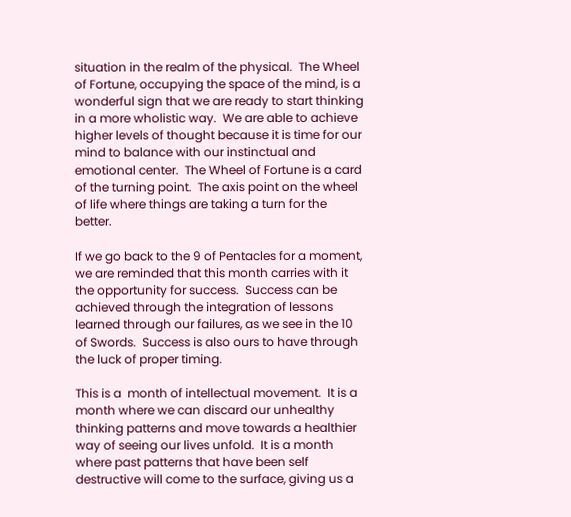situation in the realm of the physical.  The Wheel of Fortune, occupying the space of the mind, is a wonderful sign that we are ready to start thinking in a more wholistic way.  We are able to achieve higher levels of thought because it is time for our mind to balance with our instinctual and emotional center.  The Wheel of Fortune is a card of the turning point.  The axis point on the wheel of life where things are taking a turn for the better.

If we go back to the 9 of Pentacles for a moment, we are reminded that this month carries with it the opportunity for success.  Success can be achieved through the integration of lessons learned through our failures, as we see in the 10 of Swords.  Success is also ours to have through the luck of proper timing.

This is a  month of intellectual movement.  It is a month where we can discard our unhealthy thinking patterns and move towards a healthier way of seeing our lives unfold.  It is a month where past patterns that have been self destructive will come to the surface, giving us a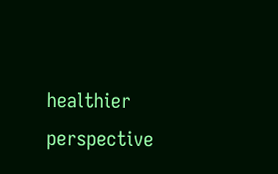healthier perspective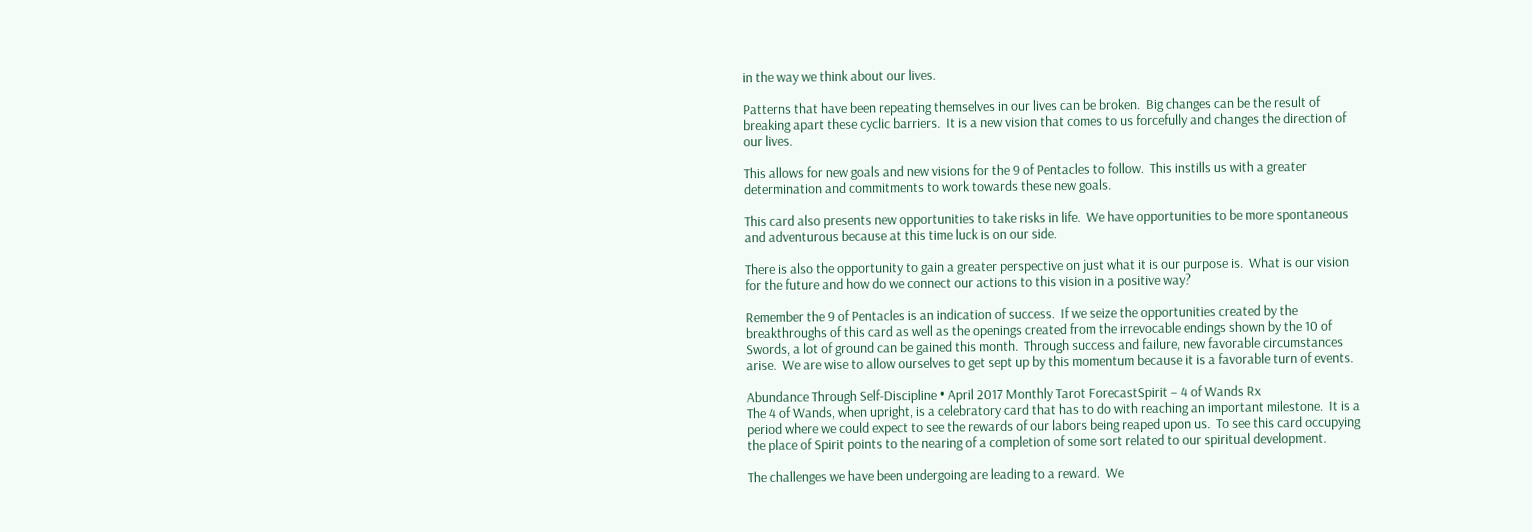in the way we think about our lives.

Patterns that have been repeating themselves in our lives can be broken.  Big changes can be the result of breaking apart these cyclic barriers.  It is a new vision that comes to us forcefully and changes the direction of our lives.

This allows for new goals and new visions for the 9 of Pentacles to follow.  This instills us with a greater determination and commitments to work towards these new goals.

This card also presents new opportunities to take risks in life.  We have opportunities to be more spontaneous and adventurous because at this time luck is on our side.

There is also the opportunity to gain a greater perspective on just what it is our purpose is.  What is our vision for the future and how do we connect our actions to this vision in a positive way?

Remember the 9 of Pentacles is an indication of success.  If we seize the opportunities created by the breakthroughs of this card as well as the openings created from the irrevocable endings shown by the 10 of Swords, a lot of ground can be gained this month.  Through success and failure, new favorable circumstances arise.  We are wise to allow ourselves to get sept up by this momentum because it is a favorable turn of events.

Abundance Through Self-Discipline • April 2017 Monthly Tarot ForecastSpirit – 4 of Wands Rx
The 4 of Wands, when upright, is a celebratory card that has to do with reaching an important milestone.  It is a period where we could expect to see the rewards of our labors being reaped upon us.  To see this card occupying the place of Spirit points to the nearing of a completion of some sort related to our spiritual development.

The challenges we have been undergoing are leading to a reward.  We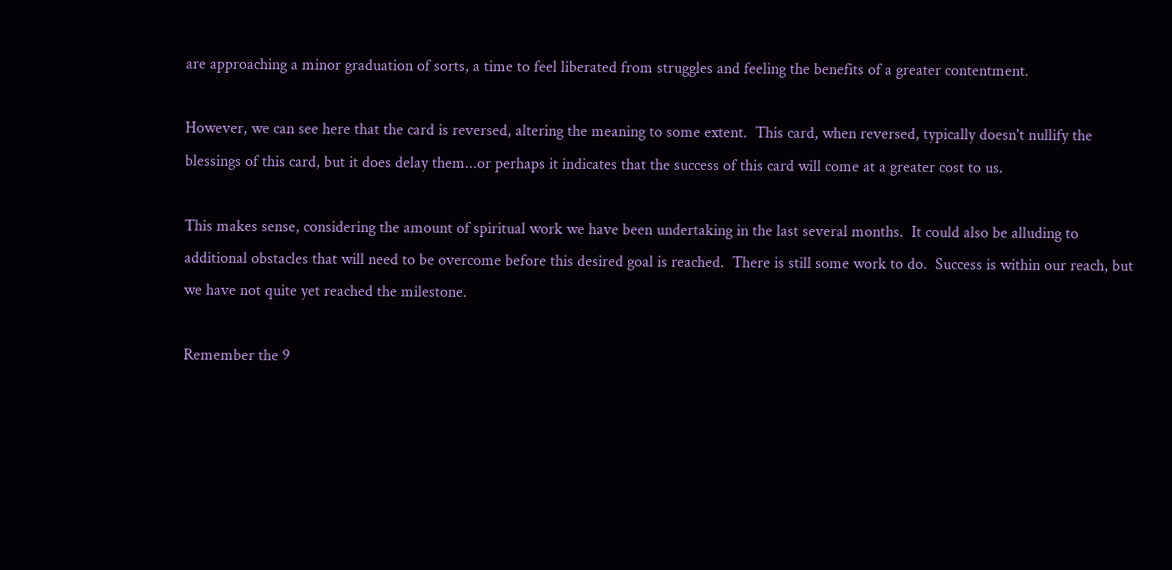are approaching a minor graduation of sorts, a time to feel liberated from struggles and feeling the benefits of a greater contentment.

However, we can see here that the card is reversed, altering the meaning to some extent.  This card, when reversed, typically doesn't nullify the blessings of this card, but it does delay them...or perhaps it indicates that the success of this card will come at a greater cost to us.

This makes sense, considering the amount of spiritual work we have been undertaking in the last several months.  It could also be alluding to additional obstacles that will need to be overcome before this desired goal is reached.  There is still some work to do.  Success is within our reach, but we have not quite yet reached the milestone.

Remember the 9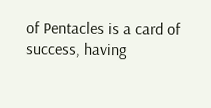of Pentacles is a card of success, having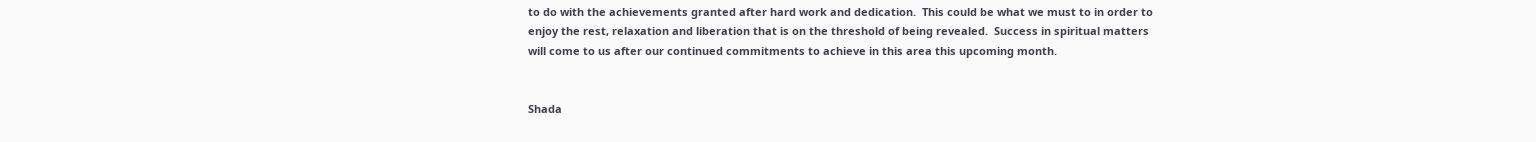to do with the achievements granted after hard work and dedication.  This could be what we must to in order to enjoy the rest, relaxation and liberation that is on the threshold of being revealed.  Success in spiritual matters will come to us after our continued commitments to achieve in this area this upcoming month.


Shada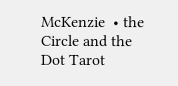McKenzie  • the Circle and the Dot Tarot